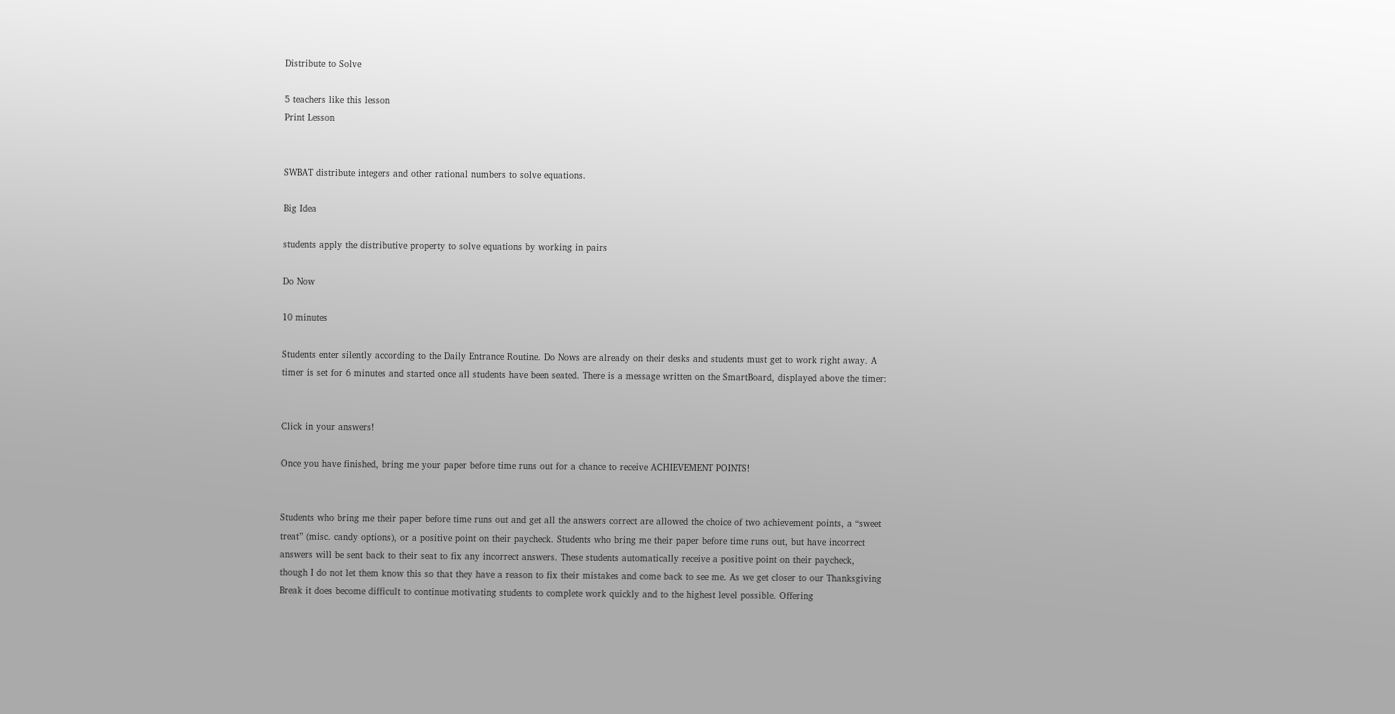Distribute to Solve

5 teachers like this lesson
Print Lesson


SWBAT distribute integers and other rational numbers to solve equations.

Big Idea

students apply the distributive property to solve equations by working in pairs

Do Now

10 minutes

Students enter silently according to the Daily Entrance Routine. Do Nows are already on their desks and students must get to work right away. A timer is set for 6 minutes and started once all students have been seated. There is a message written on the SmartBoard, displayed above the timer:


Click in your answers!

Once you have finished, bring me your paper before time runs out for a chance to receive ACHIEVEMENT POINTS!


Students who bring me their paper before time runs out and get all the answers correct are allowed the choice of two achievement points, a “sweet treat” (misc. candy options), or a positive point on their paycheck. Students who bring me their paper before time runs out, but have incorrect answers will be sent back to their seat to fix any incorrect answers. These students automatically receive a positive point on their paycheck, though I do not let them know this so that they have a reason to fix their mistakes and come back to see me. As we get closer to our Thanksgiving Break it does become difficult to continue motivating students to complete work quickly and to the highest level possible. Offering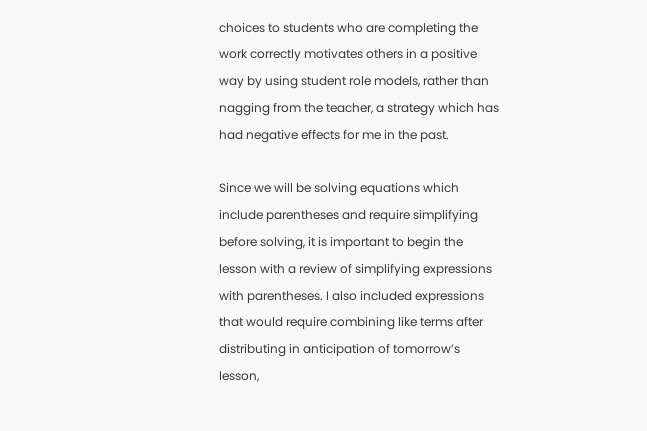choices to students who are completing the work correctly motivates others in a positive way by using student role models, rather than nagging from the teacher, a strategy which has had negative effects for me in the past.

Since we will be solving equations which include parentheses and require simplifying before solving, it is important to begin the lesson with a review of simplifying expressions with parentheses. I also included expressions that would require combining like terms after distributing in anticipation of tomorrow’s lesson,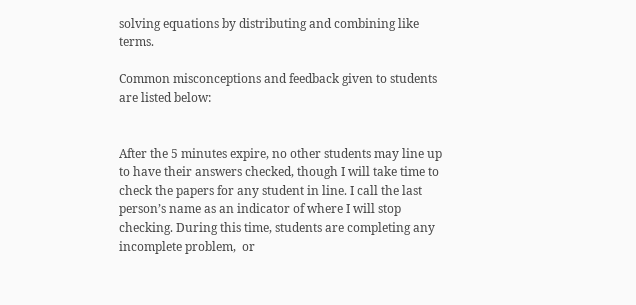solving equations by distributing and combining like terms.

Common misconceptions and feedback given to students are listed below:


After the 5 minutes expire, no other students may line up to have their answers checked, though I will take time to check the papers for any student in line. I call the last person’s name as an indicator of where I will stop checking. During this time, students are completing any incomplete problem,  or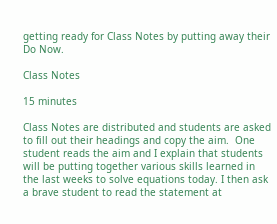getting ready for Class Notes by putting away their Do Now.

Class Notes

15 minutes

Class Notes are distributed and students are asked to fill out their headings and copy the aim.  One student reads the aim and I explain that students will be putting together various skills learned in the last weeks to solve equations today. I then ask a brave student to read the statement at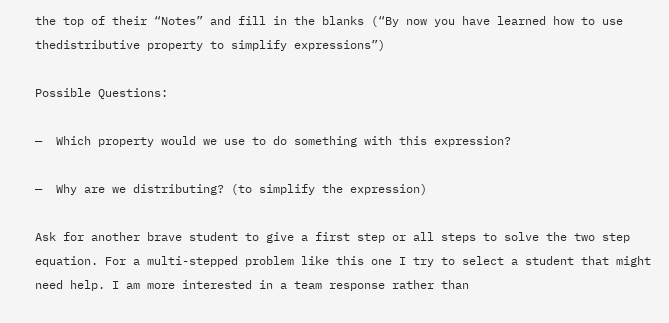the top of their “Notes” and fill in the blanks (“By now you have learned how to use thedistributive property to simplify expressions”)

Possible Questions:

—  Which property would we use to do something with this expression?

—  Why are we distributing? (to simplify the expression)

Ask for another brave student to give a first step or all steps to solve the two step equation. For a multi-stepped problem like this one I try to select a student that might need help. I am more interested in a team response rather than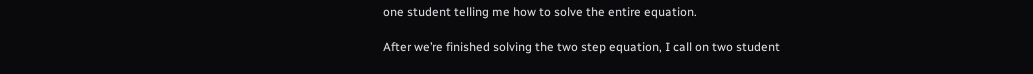one student telling me how to solve the entire equation.

After we’re finished solving the two step equation, I call on two student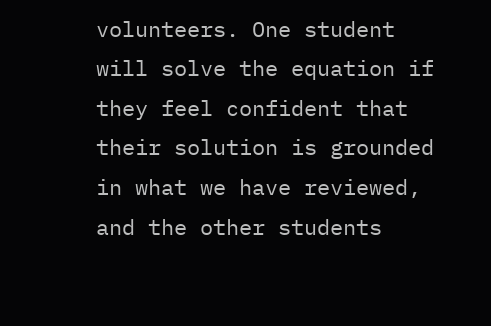volunteers. One student will solve the equation if they feel confident that their solution is grounded in what we have reviewed, and the other students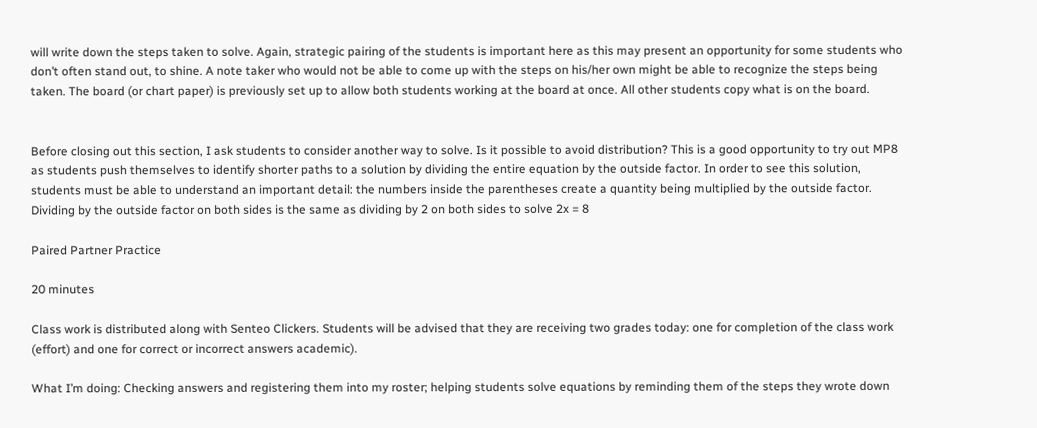will write down the steps taken to solve. Again, strategic pairing of the students is important here as this may present an opportunity for some students who don’t often stand out, to shine. A note taker who would not be able to come up with the steps on his/her own might be able to recognize the steps being taken. The board (or chart paper) is previously set up to allow both students working at the board at once. All other students copy what is on the board.


Before closing out this section, I ask students to consider another way to solve. Is it possible to avoid distribution? This is a good opportunity to try out MP8 as students push themselves to identify shorter paths to a solution by dividing the entire equation by the outside factor. In order to see this solution, students must be able to understand an important detail: the numbers inside the parentheses create a quantity being multiplied by the outside factor. Dividing by the outside factor on both sides is the same as dividing by 2 on both sides to solve 2x = 8

Paired Partner Practice

20 minutes

Class work is distributed along with Senteo Clickers. Students will be advised that they are receiving two grades today: one for completion of the class work (effort) and one for correct or incorrect answers academic).

What I’m doing: Checking answers and registering them into my roster; helping students solve equations by reminding them of the steps they wrote down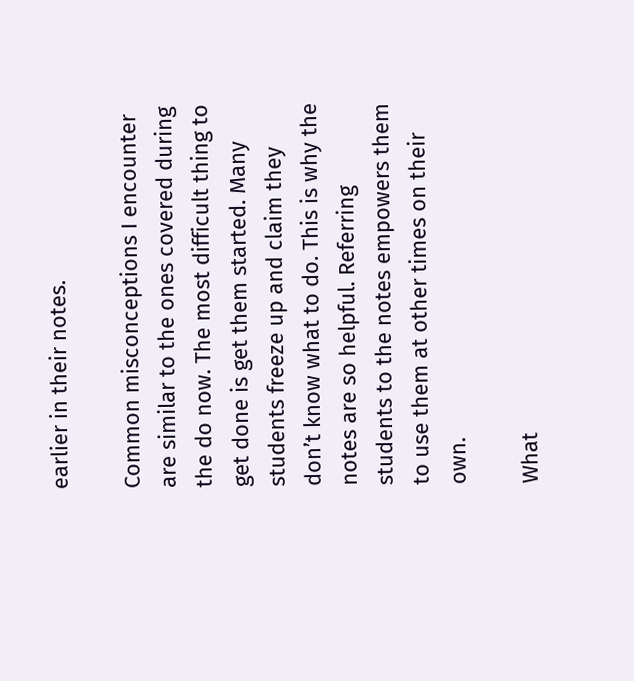earlier in their notes.

Common misconceptions I encounter are similar to the ones covered during the do now. The most difficult thing to get done is get them started. Many students freeze up and claim they don’t know what to do. This is why the notes are so helpful. Referring students to the notes empowers them to use them at other times on their own.

What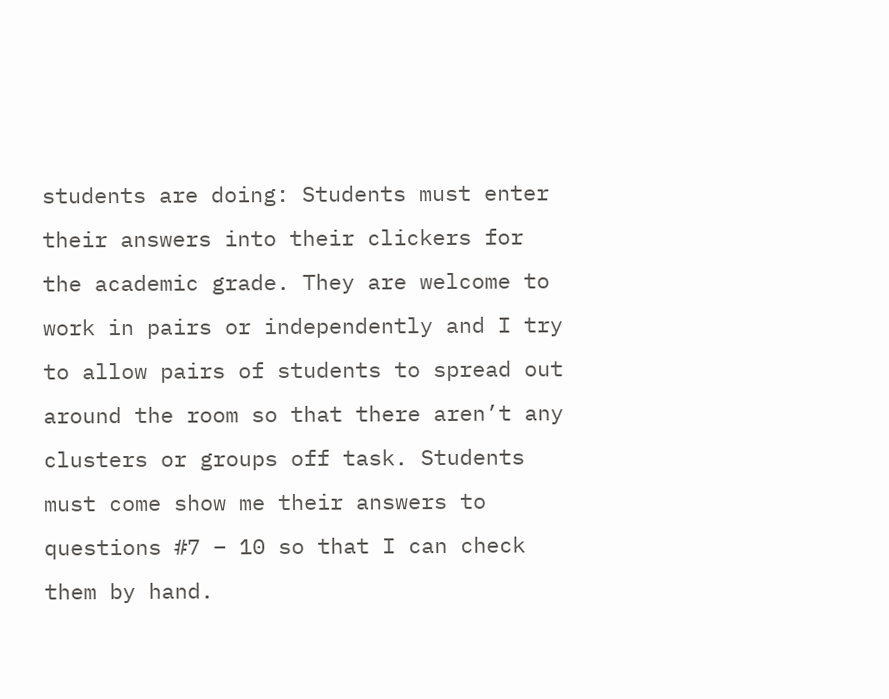students are doing: Students must enter their answers into their clickers for the academic grade. They are welcome to work in pairs or independently and I try to allow pairs of students to spread out around the room so that there aren’t any clusters or groups off task. Students must come show me their answers to questions #7 – 10 so that I can check them by hand.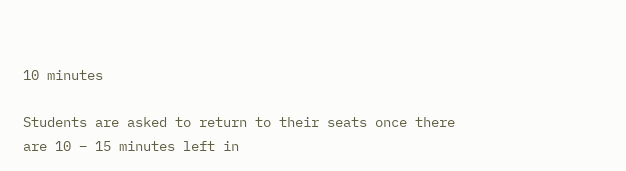10 minutes

Students are asked to return to their seats once there are 10 – 15 minutes left in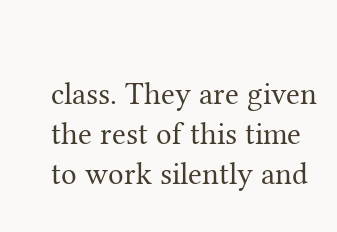class. They are given the rest of this time to work silently and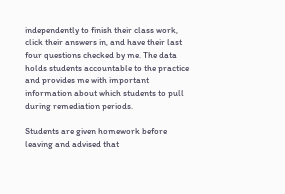independently to finish their class work, click their answers in, and have their last four questions checked by me. The data holds students accountable to the practice and provides me with important information about which students to pull during remediation periods.

Students are given homework before leaving and advised that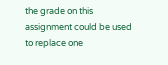the grade on this assignment could be used to replace one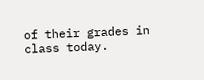of their grades in class today.